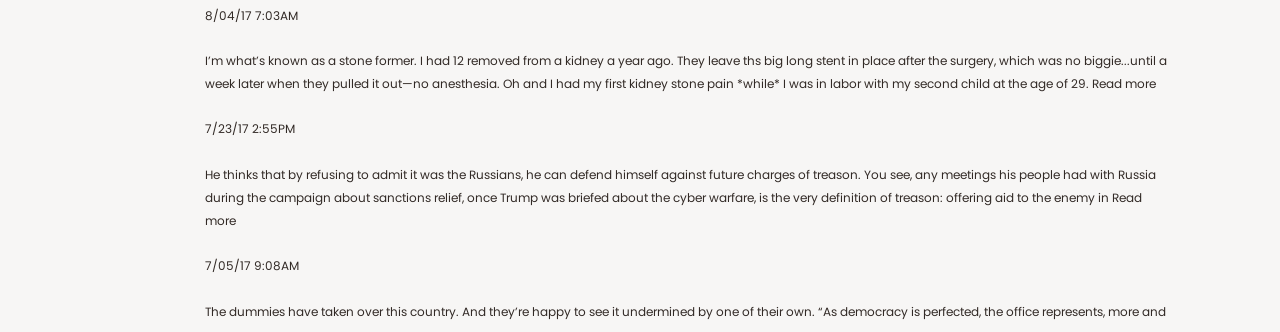8/04/17 7:03AM

I’m what’s known as a stone former. I had 12 removed from a kidney a year ago. They leave ths big long stent in place after the surgery, which was no biggie...until a week later when they pulled it out—no anesthesia. Oh and I had my first kidney stone pain *while* I was in labor with my second child at the age of 29. Read more

7/23/17 2:55PM

He thinks that by refusing to admit it was the Russians, he can defend himself against future charges of treason. You see, any meetings his people had with Russia during the campaign about sanctions relief, once Trump was briefed about the cyber warfare, is the very definition of treason: offering aid to the enemy in Read more

7/05/17 9:08AM

The dummies have taken over this country. And they’re happy to see it undermined by one of their own. “As democracy is perfected, the office represents, more and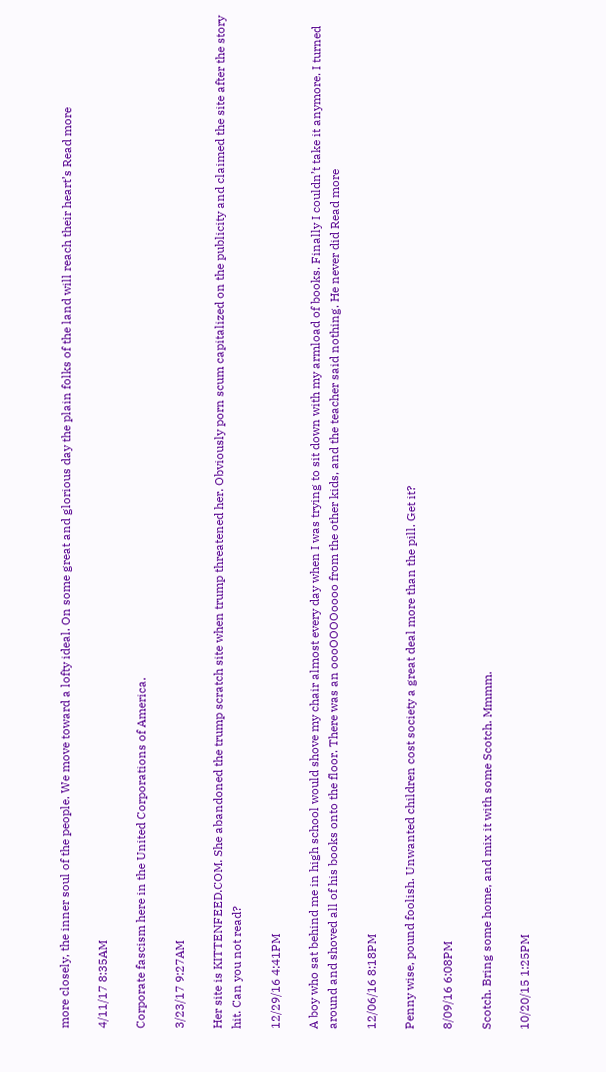more closely, the inner soul of the people. We move toward a lofty ideal. On some great and glorious day the plain folks of the land will reach their heart’s Read more

4/11/17 8:35AM

Corporate fascism here in the United Corporations of America.

3/23/17 9:27AM

Her site is KITTENFEED.COM. She abandoned the trump scratch site when trump threatened her. Obviously porn scum capitalized on the publicity and claimed the site after the story hit. Can you not read?

12/29/16 4:41PM

A boy who sat behind me in high school would shove my chair almost every day when I was trying to sit down with my armload of books. Finally I couldn’t take it anymore. I turned around and shoved all of his books onto the floor. There was an oooOOOOoooo from the other kids, and the teacher said nothing. He never did Read more

12/06/16 8:18PM

Penny wise, pound foolish. Unwanted children cost society a great deal more than the pill. Get it?

8/09/16 6:08PM

Scotch. Bring some home, and mix it with some Scotch. Mmmm.

10/20/15 1:25PM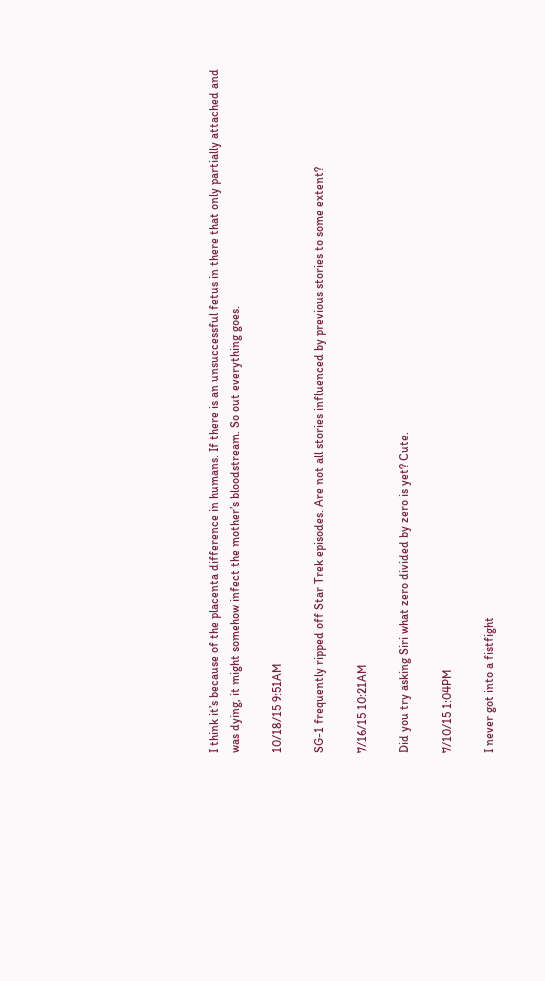I think it’s because of the placenta difference in humans. If there is an unsuccessful fetus in there that only partially attached and was dying, it might somehow infect the mother’s bloodstream. So out everything goes.

10/18/15 9:51AM

SG-1 frequently ripped off Star Trek episodes. Are not all stories influenced by previous stories to some extent?

7/16/15 10:21AM

Did you try asking Siri what zero divided by zero is yet? Cute.

7/10/15 1:04PM

I never got into a fistfight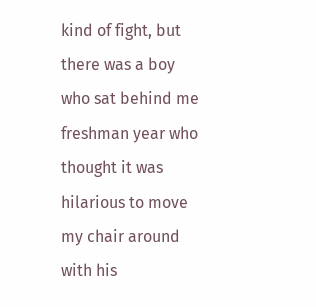kind of fight, but there was a boy who sat behind me freshman year who thought it was hilarious to move my chair around with his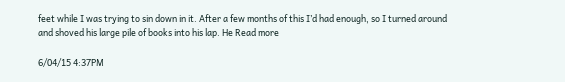feet while I was trying to sin down in it. After a few months of this I’d had enough, so I turned around and shoved his large pile of books into his lap. He Read more

6/04/15 4:37PM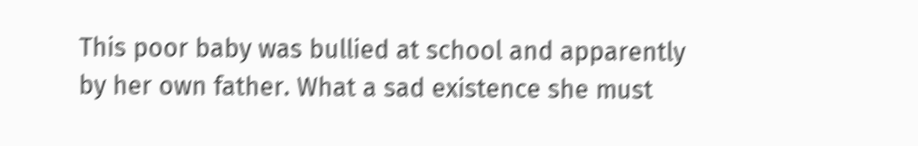This poor baby was bullied at school and apparently by her own father. What a sad existence she must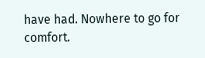have had. Nowhere to go for comfort.